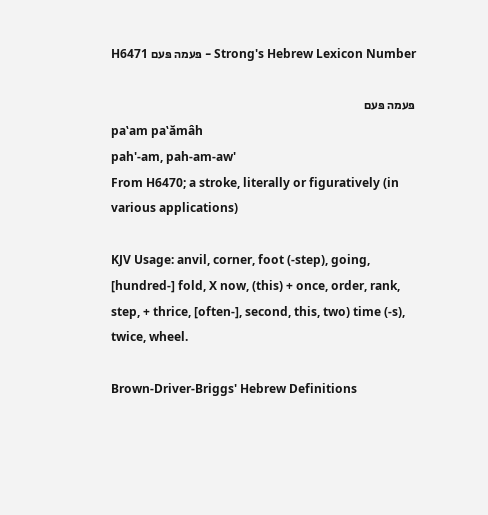H6471 פּעמה פּעם - Strong's Hebrew Lexicon Number

פּעמה פּעם
pa‛am pa‛ămâh
pah'-am, pah-am-aw'
From H6470; a stroke, literally or figuratively (in various applications)

KJV Usage: anvil, corner, foot (-step), going, [hundred-] fold, X now, (this) + once, order, rank, step, + thrice, [often-], second, this, two) time (-s), twice, wheel.

Brown-Driver-Briggs' Hebrew Definitions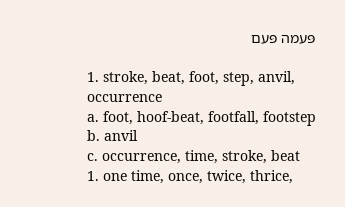פּעמה פּעם

1. stroke, beat, foot, step, anvil, occurrence
a. foot, hoof-beat, footfall, footstep
b. anvil
c. occurrence, time, stroke, beat
1. one time, once, twice, thrice,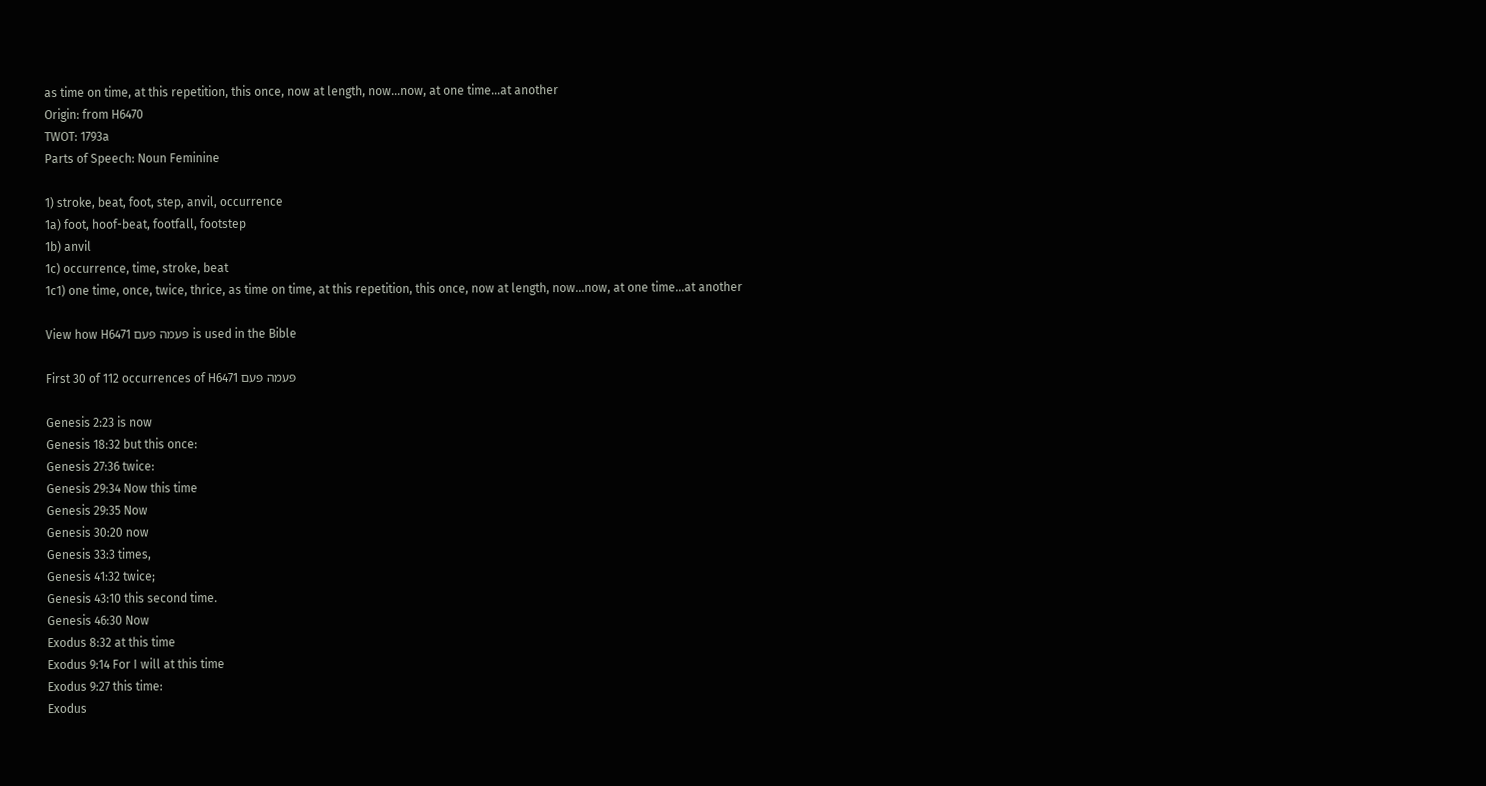as time on time, at this repetition, this once, now at length, now...now, at one time...at another
Origin: from H6470
TWOT: 1793a
Parts of Speech: Noun Feminine

1) stroke, beat, foot, step, anvil, occurrence
1a) foot, hoof-beat, footfall, footstep
1b) anvil
1c) occurrence, time, stroke, beat
1c1) one time, once, twice, thrice, as time on time, at this repetition, this once, now at length, now...now, at one time...at another

View how H6471 פּעמה פּעם is used in the Bible

First 30 of 112 occurrences of H6471 פּעמה פּעם

Genesis 2:23 is now
Genesis 18:32 but this once:
Genesis 27:36 twice:
Genesis 29:34 Now this time
Genesis 29:35 Now
Genesis 30:20 now
Genesis 33:3 times,
Genesis 41:32 twice;
Genesis 43:10 this second time.
Genesis 46:30 Now
Exodus 8:32 at this time
Exodus 9:14 For I will at this time
Exodus 9:27 this time:
Exodus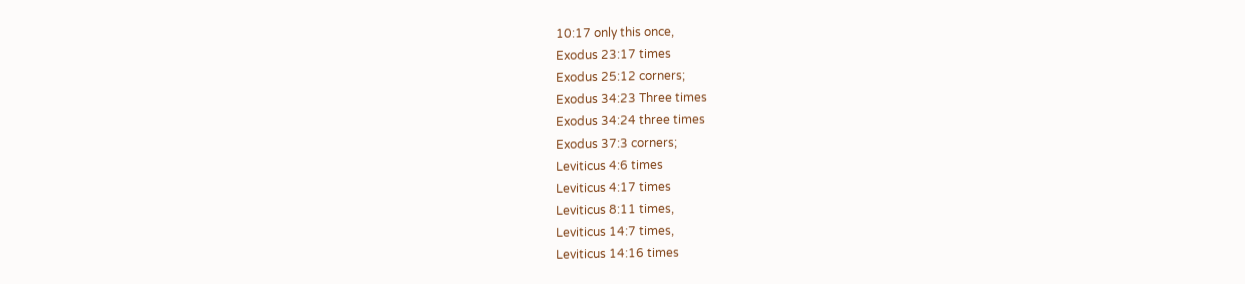10:17 only this once,
Exodus 23:17 times
Exodus 25:12 corners;
Exodus 34:23 Three times
Exodus 34:24 three times
Exodus 37:3 corners;
Leviticus 4:6 times
Leviticus 4:17 times
Leviticus 8:11 times,
Leviticus 14:7 times,
Leviticus 14:16 times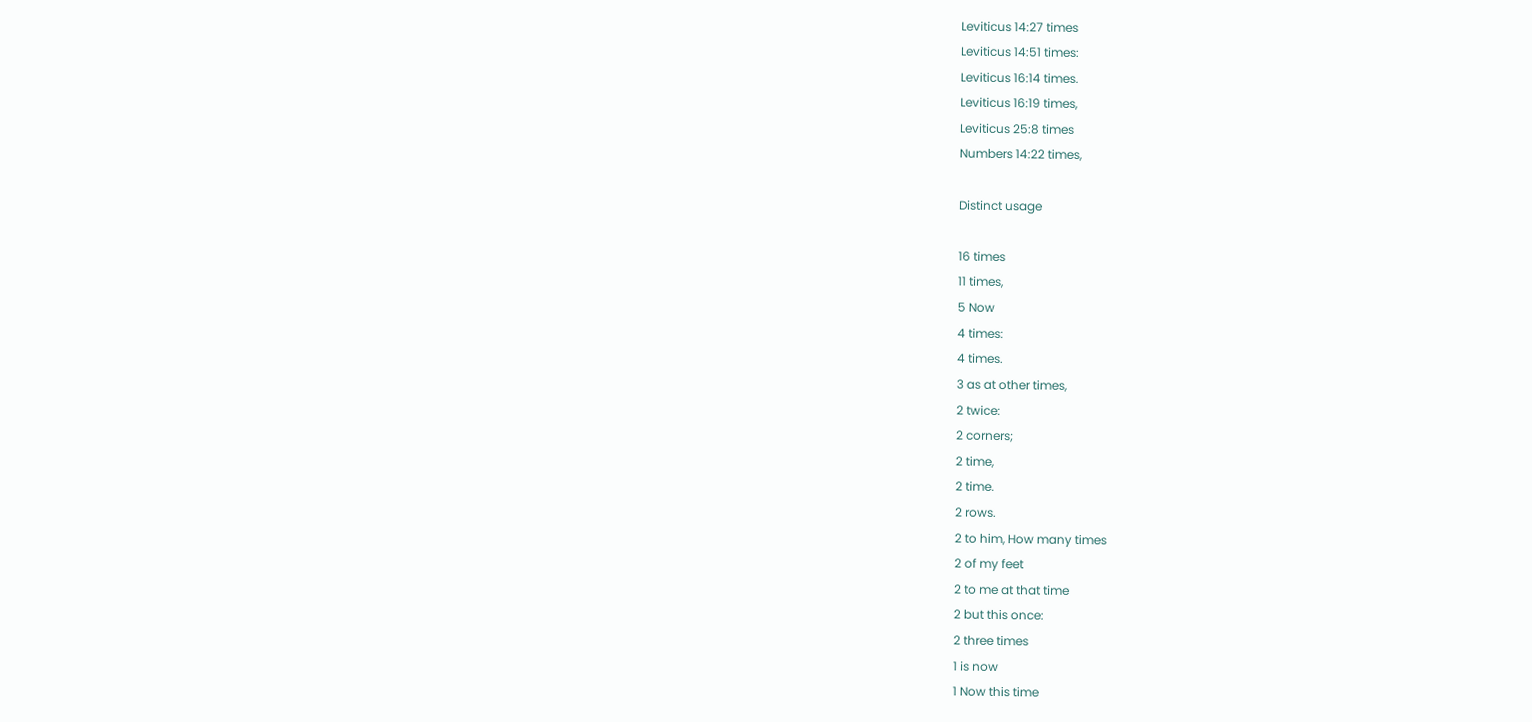Leviticus 14:27 times
Leviticus 14:51 times:
Leviticus 16:14 times.
Leviticus 16:19 times,
Leviticus 25:8 times
Numbers 14:22 times,

Distinct usage

16 times
11 times,
5 Now
4 times:
4 times.
3 as at other times,
2 twice:
2 corners;
2 time,
2 time.
2 rows.
2 to him, How many times
2 of my feet
2 to me at that time
2 but this once:
2 three times
1 is now
1 Now this time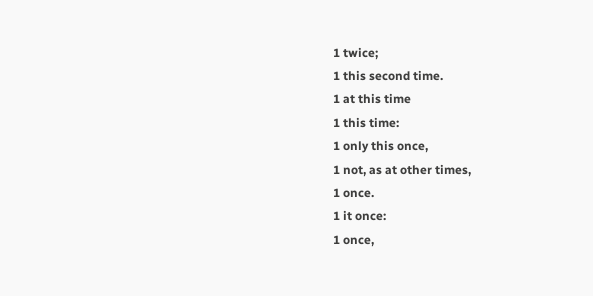1 twice;
1 this second time.
1 at this time
1 this time:
1 only this once,
1 not, as at other times,
1 once.
1 it once:
1 once,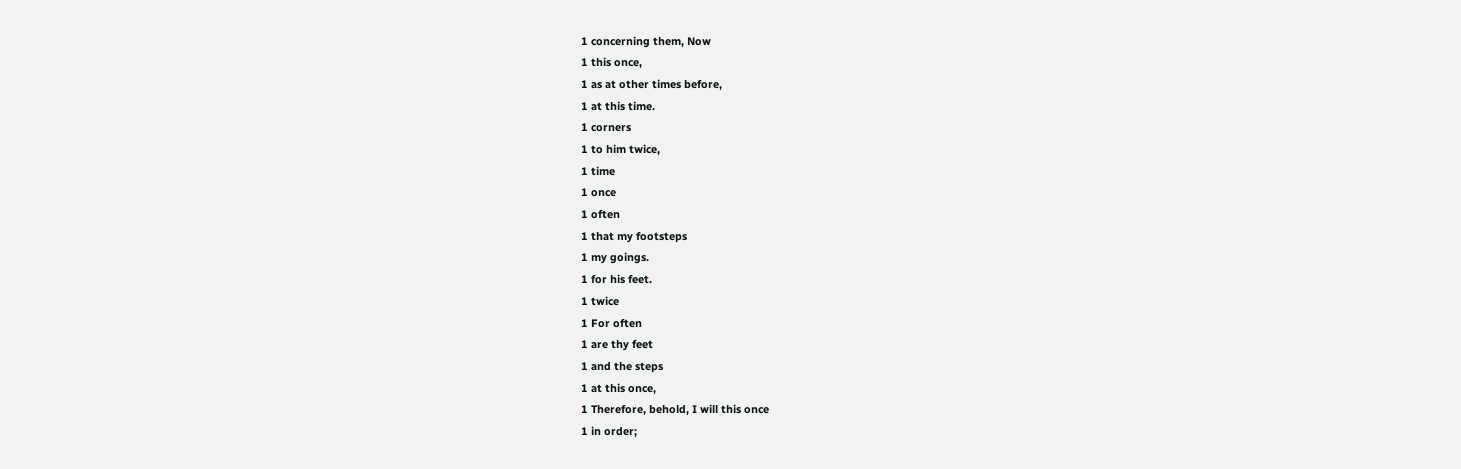1 concerning them, Now
1 this once,
1 as at other times before,
1 at this time.
1 corners
1 to him twice,
1 time
1 once
1 often
1 that my footsteps
1 my goings.
1 for his feet.
1 twice
1 For often
1 are thy feet
1 and the steps
1 at this once,
1 Therefore, behold, I will this once
1 in order;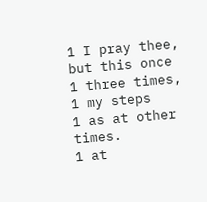1 I pray thee, but this once
1 three times,
1 my steps
1 as at other times.
1 at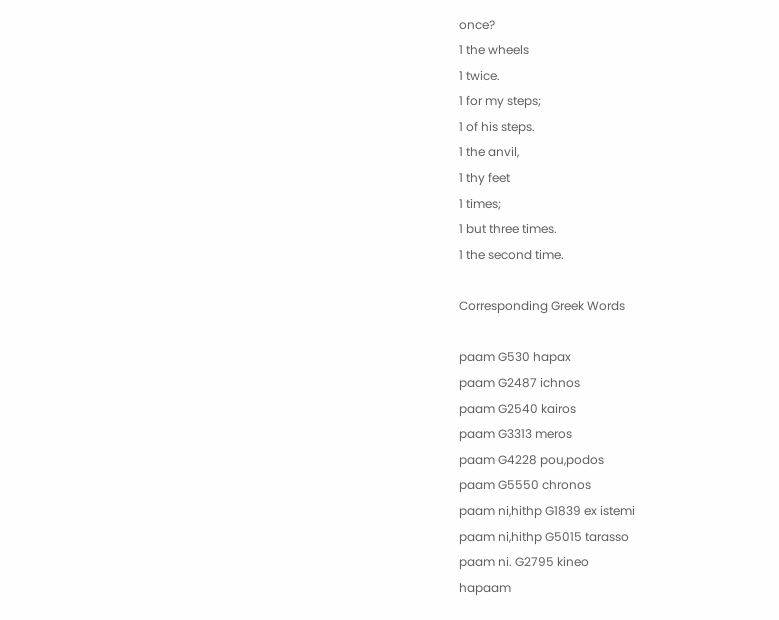once?
1 the wheels
1 twice.
1 for my steps;
1 of his steps.
1 the anvil,
1 thy feet
1 times;
1 but three times.
1 the second time.

Corresponding Greek Words

paam G530 hapax
paam G2487 ichnos
paam G2540 kairos
paam G3313 meros
paam G4228 pou,podos
paam G5550 chronos
paam ni,hithp G1839 ex istemi
paam ni,hithp G5015 tarasso
paam ni. G2795 kineo
hapaam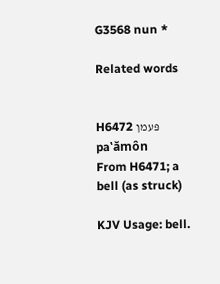G3568 nun *

Related words


H6472 פּעמן pa‛ămôn
From H6471; a bell (as struck)

KJV Usage: bell.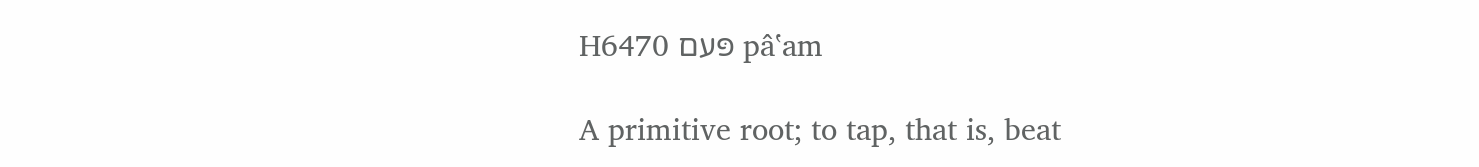H6470 פּעם pâ‛am

A primitive root; to tap, that is, beat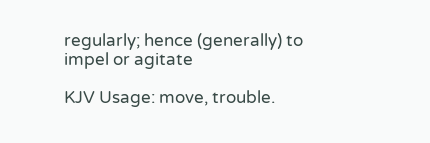regularly; hence (generally) to impel or agitate

KJV Usage: move, trouble.